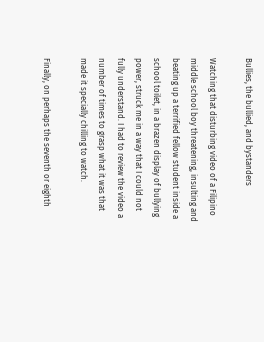Bullies, the bullied, and bystanders

Watching that disturbing video of a Filipino middle school boy threatening, insulting and beating up a terrified fellow student inside a school toilet, in a brazen display of bullying power, struck me in a way that I could not fully understand. I had to review the video a number of times to grasp what it was that made it specially chilling to watch.

Finally, on perhaps the seventh or eighth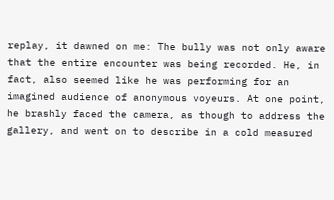replay, it dawned on me: The bully was not only aware that the entire encounter was being recorded. He, in fact, also seemed like he was performing for an imagined audience of anonymous voyeurs. At one point, he brashly faced the camera, as though to address the gallery, and went on to describe in a cold measured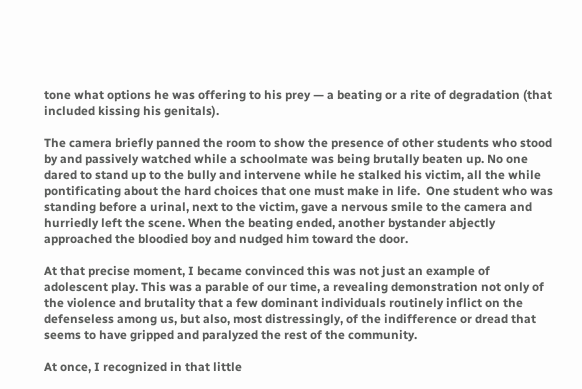tone what options he was offering to his prey — a beating or a rite of degradation (that included kissing his genitals).

The camera briefly panned the room to show the presence of other students who stood by and passively watched while a schoolmate was being brutally beaten up. No one dared to stand up to the bully and intervene while he stalked his victim, all the while pontificating about the hard choices that one must make in life.  One student who was standing before a urinal, next to the victim, gave a nervous smile to the camera and hurriedly left the scene. When the beating ended, another bystander abjectly approached the bloodied boy and nudged him toward the door.

At that precise moment, I became convinced this was not just an example of adolescent play. This was a parable of our time, a revealing demonstration not only of the violence and brutality that a few dominant individuals routinely inflict on the defenseless among us, but also, most distressingly, of the indifference or dread that seems to have gripped and paralyzed the rest of the community.

At once, I recognized in that little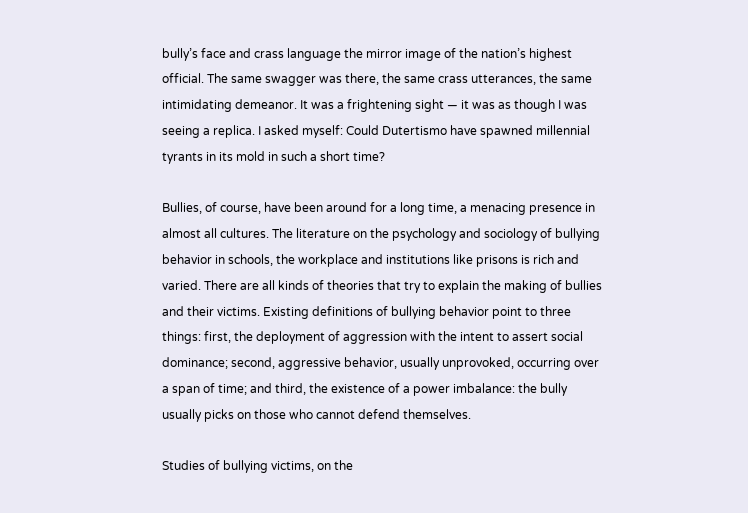bully’s face and crass language the mirror image of the nation’s highest official. The same swagger was there, the same crass utterances, the same intimidating demeanor. It was a frightening sight — it was as though I was seeing a replica. I asked myself: Could Dutertismo have spawned millennial tyrants in its mold in such a short time?

Bullies, of course, have been around for a long time, a menacing presence in almost all cultures. The literature on the psychology and sociology of bullying behavior in schools, the workplace and institutions like prisons is rich and varied. There are all kinds of theories that try to explain the making of bullies and their victims. Existing definitions of bullying behavior point to three things: first, the deployment of aggression with the intent to assert social dominance; second, aggressive behavior, usually unprovoked, occurring over a span of time; and third, the existence of a power imbalance: the bully usually picks on those who cannot defend themselves.

Studies of bullying victims, on the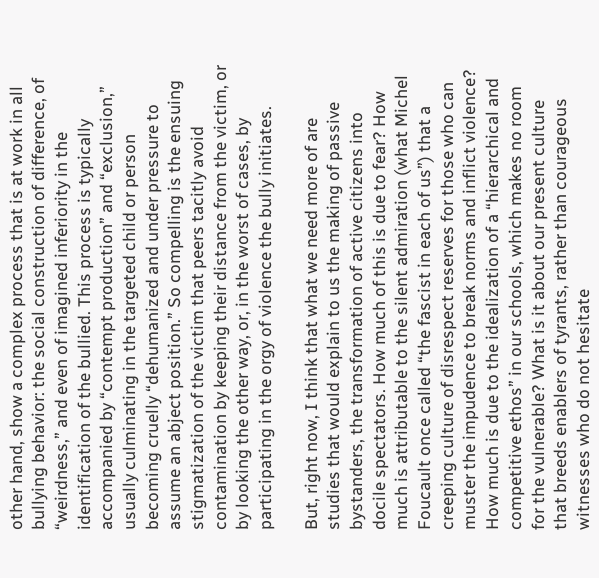other hand, show a complex process that is at work in all bullying behavior: the social construction of difference, of “weirdness,” and even of imagined inferiority in the identification of the bullied. This process is typically accompanied by “contempt production” and “exclusion,” usually culminating in the targeted child or person becoming cruelly “dehumanized and under pressure to assume an abject position.” So compelling is the ensuing stigmatization of the victim that peers tacitly avoid contamination by keeping their distance from the victim, or by looking the other way, or, in the worst of cases, by participating in the orgy of violence the bully initiates.

But, right now, I think that what we need more of are studies that would explain to us the making of passive bystanders, the transformation of active citizens into docile spectators. How much of this is due to fear? How much is attributable to the silent admiration (what Michel Foucault once called “the fascist in each of us”) that a creeping culture of disrespect reserves for those who can muster the impudence to break norms and inflict violence? How much is due to the idealization of a “hierarchical and competitive ethos” in our schools, which makes no room for the vulnerable? What is it about our present culture that breeds enablers of tyrants, rather than courageous witnesses who do not hesitate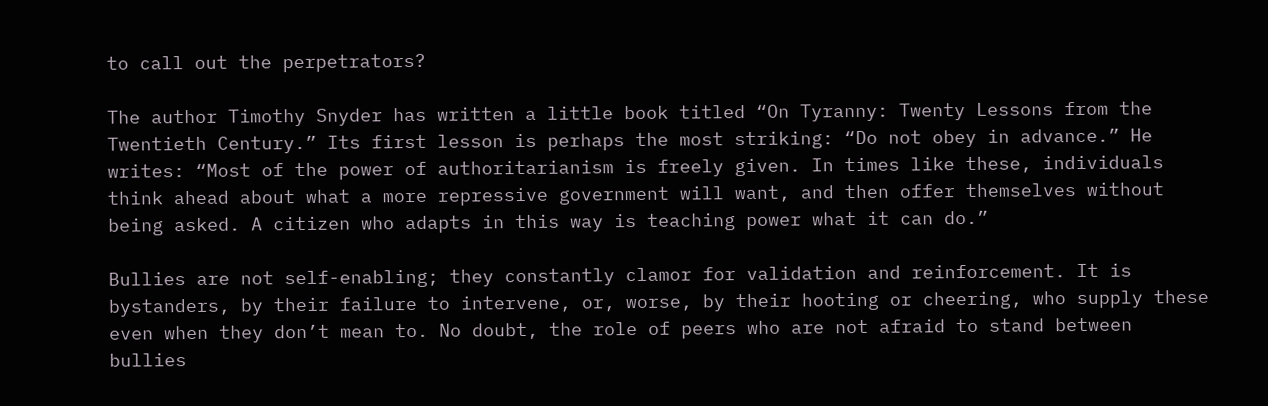to call out the perpetrators?

The author Timothy Snyder has written a little book titled “On Tyranny: Twenty Lessons from the Twentieth Century.” Its first lesson is perhaps the most striking: “Do not obey in advance.” He writes: “Most of the power of authoritarianism is freely given. In times like these, individuals think ahead about what a more repressive government will want, and then offer themselves without being asked. A citizen who adapts in this way is teaching power what it can do.”

Bullies are not self-enabling; they constantly clamor for validation and reinforcement. It is bystanders, by their failure to intervene, or, worse, by their hooting or cheering, who supply these even when they don’t mean to. No doubt, the role of peers who are not afraid to stand between bullies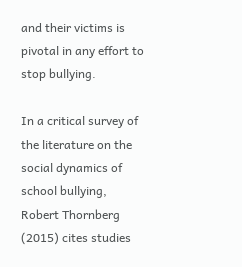and their victims is pivotal in any effort to stop bullying.

In a critical survey of the literature on the social dynamics of school bullying, Robert Thornberg (2015) cites studies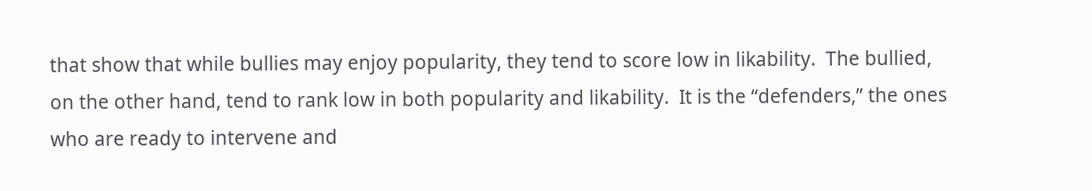that show that while bullies may enjoy popularity, they tend to score low in likability.  The bullied, on the other hand, tend to rank low in both popularity and likability.  It is the “defenders,” the ones who are ready to intervene and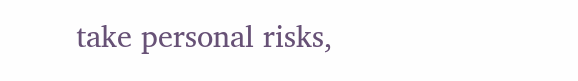take personal risks,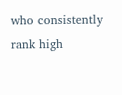who consistently rank high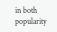in both popularity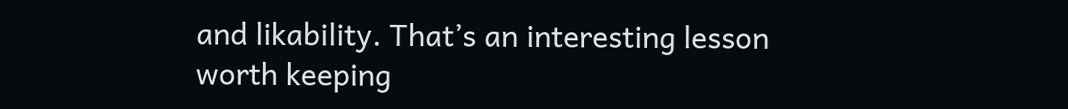and likability. That’s an interesting lesson worth keeping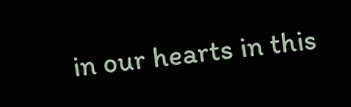in our hearts in this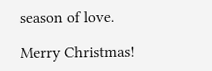season of love.

Merry Christmas!